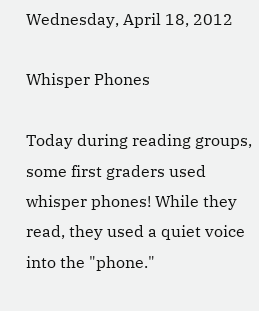Wednesday, April 18, 2012

Whisper Phones

Today during reading groups, some first graders used whisper phones! While they read, they used a quiet voice into the "phone."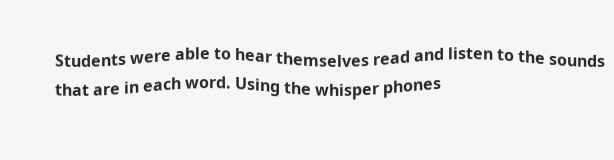Students were able to hear themselves read and listen to the sounds that are in each word. Using the whisper phones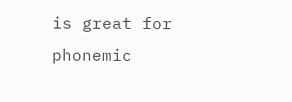is great for phonemic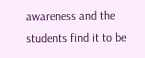awareness and the students find it to be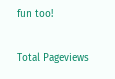fun too!

Total Pageviews